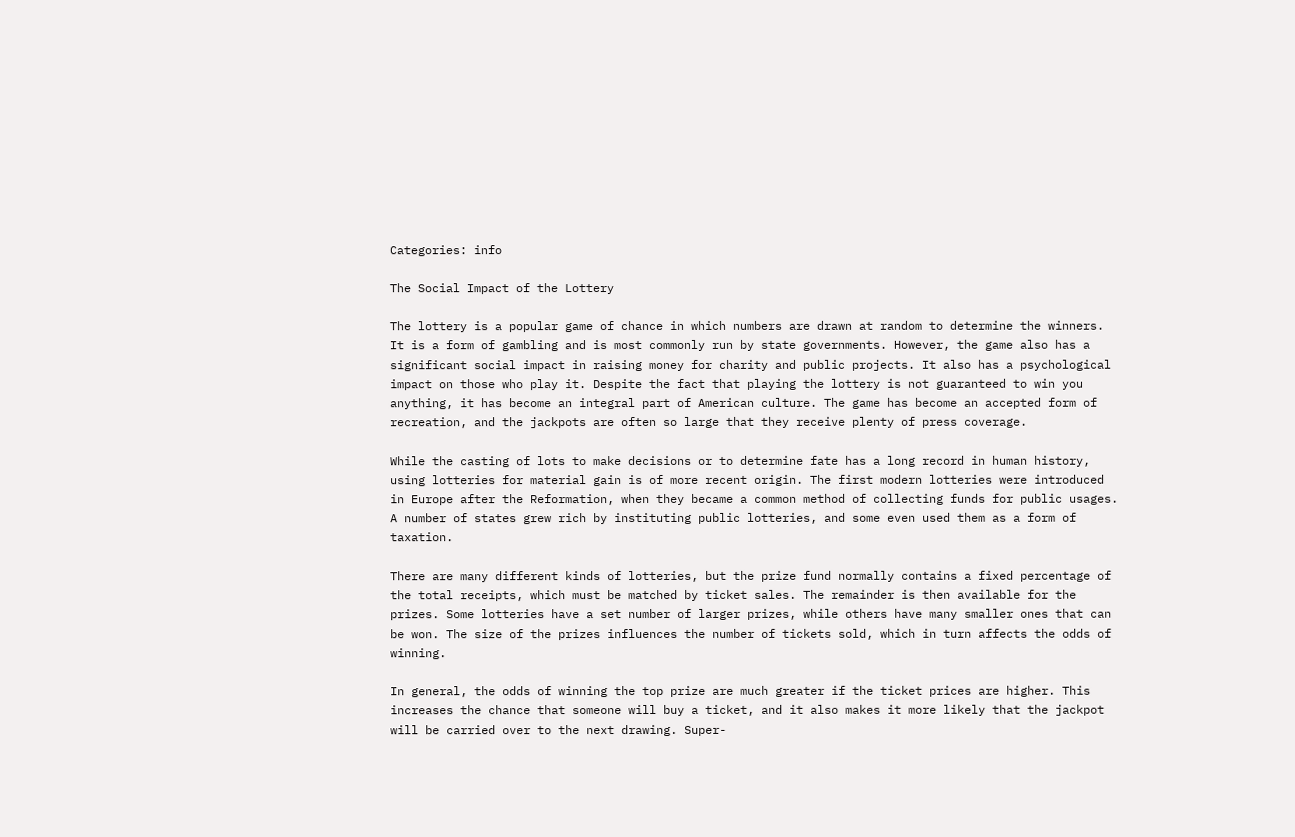Categories: info

The Social Impact of the Lottery

The lottery is a popular game of chance in which numbers are drawn at random to determine the winners. It is a form of gambling and is most commonly run by state governments. However, the game also has a significant social impact in raising money for charity and public projects. It also has a psychological impact on those who play it. Despite the fact that playing the lottery is not guaranteed to win you anything, it has become an integral part of American culture. The game has become an accepted form of recreation, and the jackpots are often so large that they receive plenty of press coverage.

While the casting of lots to make decisions or to determine fate has a long record in human history, using lotteries for material gain is of more recent origin. The first modern lotteries were introduced in Europe after the Reformation, when they became a common method of collecting funds for public usages. A number of states grew rich by instituting public lotteries, and some even used them as a form of taxation.

There are many different kinds of lotteries, but the prize fund normally contains a fixed percentage of the total receipts, which must be matched by ticket sales. The remainder is then available for the prizes. Some lotteries have a set number of larger prizes, while others have many smaller ones that can be won. The size of the prizes influences the number of tickets sold, which in turn affects the odds of winning.

In general, the odds of winning the top prize are much greater if the ticket prices are higher. This increases the chance that someone will buy a ticket, and it also makes it more likely that the jackpot will be carried over to the next drawing. Super-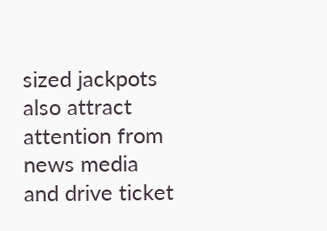sized jackpots also attract attention from news media and drive ticket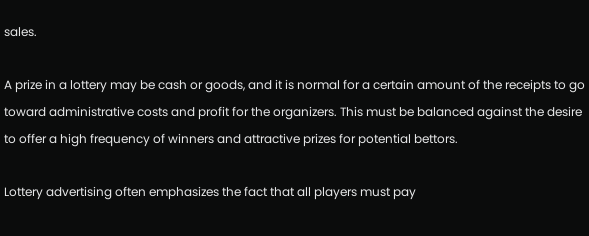sales.

A prize in a lottery may be cash or goods, and it is normal for a certain amount of the receipts to go toward administrative costs and profit for the organizers. This must be balanced against the desire to offer a high frequency of winners and attractive prizes for potential bettors.

Lottery advertising often emphasizes the fact that all players must pay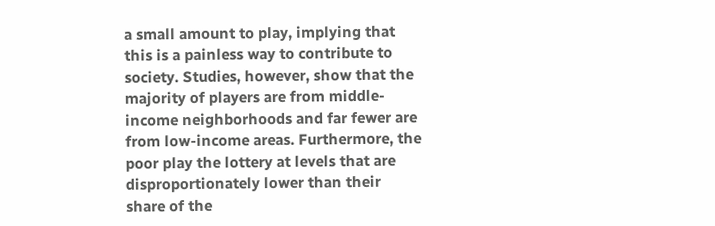a small amount to play, implying that this is a painless way to contribute to society. Studies, however, show that the majority of players are from middle-income neighborhoods and far fewer are from low-income areas. Furthermore, the poor play the lottery at levels that are disproportionately lower than their share of the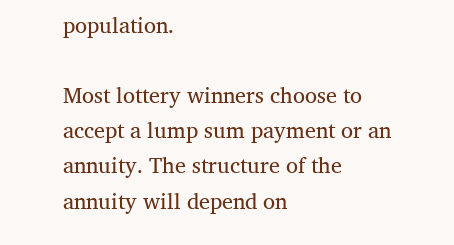population.

Most lottery winners choose to accept a lump sum payment or an annuity. The structure of the annuity will depend on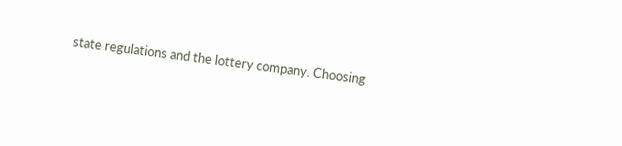state regulations and the lottery company. Choosing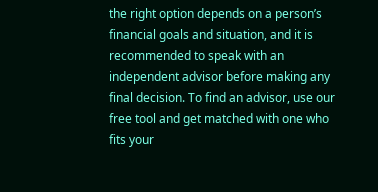the right option depends on a person’s financial goals and situation, and it is recommended to speak with an independent advisor before making any final decision. To find an advisor, use our free tool and get matched with one who fits your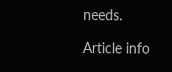needs.

Article info